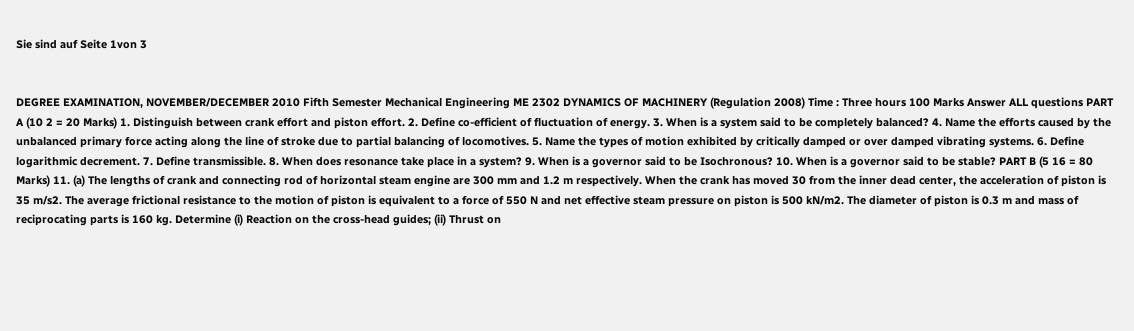Sie sind auf Seite 1von 3


DEGREE EXAMINATION, NOVEMBER/DECEMBER 2010 Fifth Semester Mechanical Engineering ME 2302 DYNAMICS OF MACHINERY (Regulation 2008) Time : Three hours 100 Marks Answer ALL questions PART A (10 2 = 20 Marks) 1. Distinguish between crank effort and piston effort. 2. Define co-efficient of fluctuation of energy. 3. When is a system said to be completely balanced? 4. Name the efforts caused by the unbalanced primary force acting along the line of stroke due to partial balancing of locomotives. 5. Name the types of motion exhibited by critically damped or over damped vibrating systems. 6. Define logarithmic decrement. 7. Define transmissible. 8. When does resonance take place in a system? 9. When is a governor said to be Isochronous? 10. When is a governor said to be stable? PART B (5 16 = 80 Marks) 11. (a) The lengths of crank and connecting rod of horizontal steam engine are 300 mm and 1.2 m respectively. When the crank has moved 30 from the inner dead center, the acceleration of piston is 35 m/s2. The average frictional resistance to the motion of piston is equivalent to a force of 550 N and net effective steam pressure on piston is 500 kN/m2. The diameter of piston is 0.3 m and mass of reciprocating parts is 160 kg. Determine (i) Reaction on the cross-head guides; (ii) Thrust on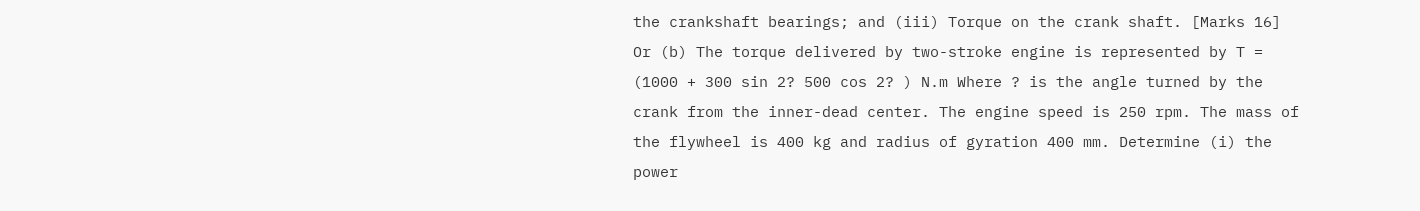the crankshaft bearings; and (iii) Torque on the crank shaft. [Marks 16] Or (b) The torque delivered by two-stroke engine is represented by T = (1000 + 300 sin 2? 500 cos 2? ) N.m Where ? is the angle turned by the crank from the inner-dead center. The engine speed is 250 rpm. The mass of the flywheel is 400 kg and radius of gyration 400 mm. Determine (i) the power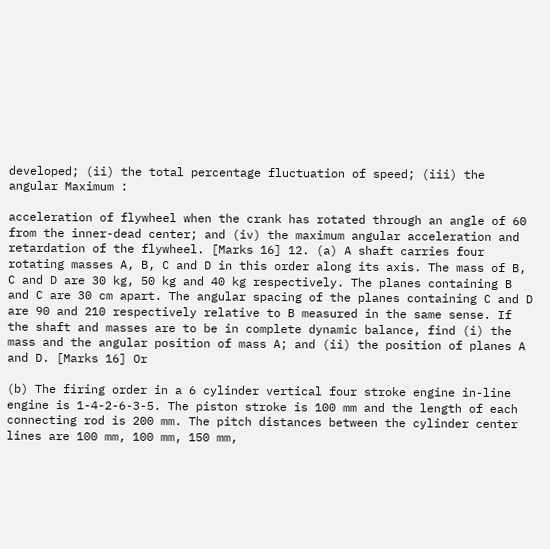developed; (ii) the total percentage fluctuation of speed; (iii) the angular Maximum :

acceleration of flywheel when the crank has rotated through an angle of 60 from the inner-dead center; and (iv) the maximum angular acceleration and retardation of the flywheel. [Marks 16] 12. (a) A shaft carries four rotating masses A, B, C and D in this order along its axis. The mass of B, C and D are 30 kg, 50 kg and 40 kg respectively. The planes containing B and C are 30 cm apart. The angular spacing of the planes containing C and D are 90 and 210 respectively relative to B measured in the same sense. If the shaft and masses are to be in complete dynamic balance, find (i) the mass and the angular position of mass A; and (ii) the position of planes A and D. [Marks 16] Or

(b) The firing order in a 6 cylinder vertical four stroke engine in-line engine is 1-4-2-6-3-5. The piston stroke is 100 mm and the length of each connecting rod is 200 mm. The pitch distances between the cylinder center lines are 100 mm, 100 mm, 150 mm,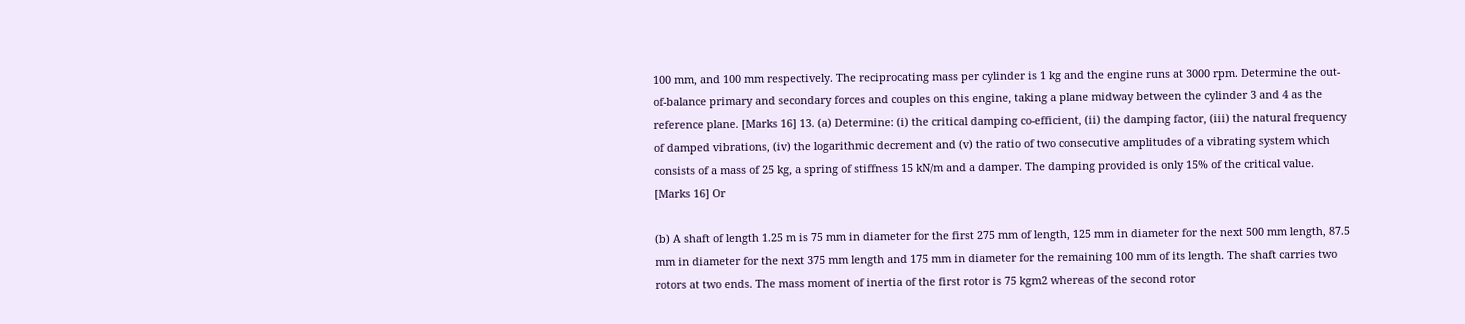100 mm, and 100 mm respectively. The reciprocating mass per cylinder is 1 kg and the engine runs at 3000 rpm. Determine the out-of-balance primary and secondary forces and couples on this engine, taking a plane midway between the cylinder 3 and 4 as the reference plane. [Marks 16] 13. (a) Determine: (i) the critical damping co-efficient, (ii) the damping factor, (iii) the natural frequency of damped vibrations, (iv) the logarithmic decrement and (v) the ratio of two consecutive amplitudes of a vibrating system which consists of a mass of 25 kg, a spring of stiffness 15 kN/m and a damper. The damping provided is only 15% of the critical value. [Marks 16] Or

(b) A shaft of length 1.25 m is 75 mm in diameter for the first 275 mm of length, 125 mm in diameter for the next 500 mm length, 87.5 mm in diameter for the next 375 mm length and 175 mm in diameter for the remaining 100 mm of its length. The shaft carries two rotors at two ends. The mass moment of inertia of the first rotor is 75 kgm2 whereas of the second rotor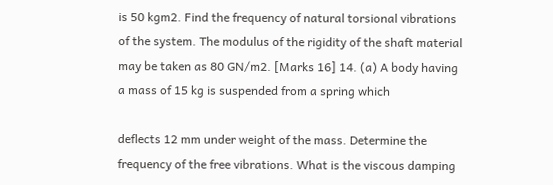is 50 kgm2. Find the frequency of natural torsional vibrations of the system. The modulus of the rigidity of the shaft material may be taken as 80 GN/m2. [Marks 16] 14. (a) A body having a mass of 15 kg is suspended from a spring which

deflects 12 mm under weight of the mass. Determine the frequency of the free vibrations. What is the viscous damping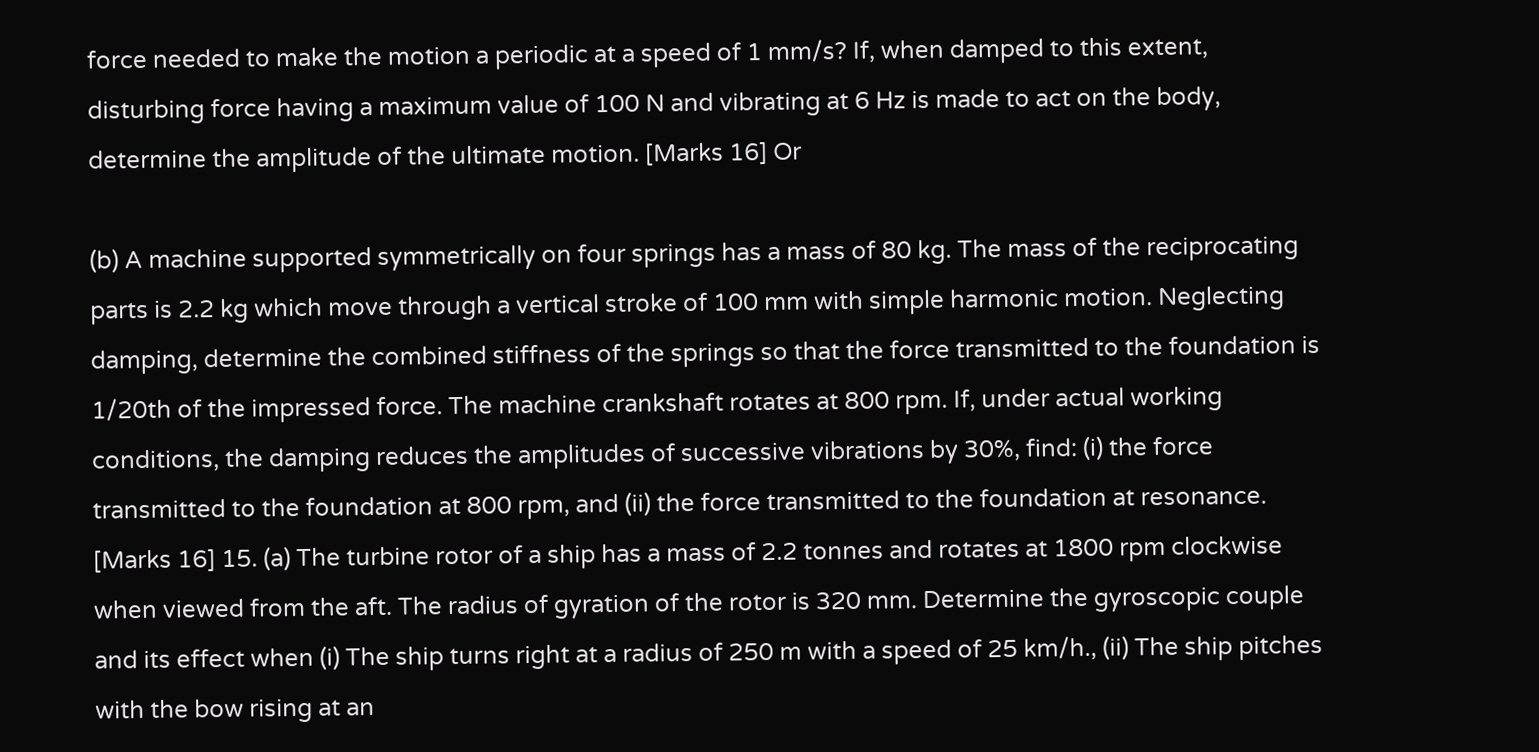force needed to make the motion a periodic at a speed of 1 mm/s? If, when damped to this extent, disturbing force having a maximum value of 100 N and vibrating at 6 Hz is made to act on the body, determine the amplitude of the ultimate motion. [Marks 16] Or

(b) A machine supported symmetrically on four springs has a mass of 80 kg. The mass of the reciprocating parts is 2.2 kg which move through a vertical stroke of 100 mm with simple harmonic motion. Neglecting damping, determine the combined stiffness of the springs so that the force transmitted to the foundation is 1/20th of the impressed force. The machine crankshaft rotates at 800 rpm. If, under actual working conditions, the damping reduces the amplitudes of successive vibrations by 30%, find: (i) the force transmitted to the foundation at 800 rpm, and (ii) the force transmitted to the foundation at resonance. [Marks 16] 15. (a) The turbine rotor of a ship has a mass of 2.2 tonnes and rotates at 1800 rpm clockwise when viewed from the aft. The radius of gyration of the rotor is 320 mm. Determine the gyroscopic couple and its effect when (i) The ship turns right at a radius of 250 m with a speed of 25 km/h., (ii) The ship pitches with the bow rising at an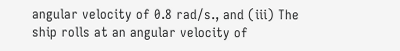angular velocity of 0.8 rad/s., and (iii) The ship rolls at an angular velocity of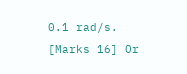0.1 rad/s. [Marks 16] Or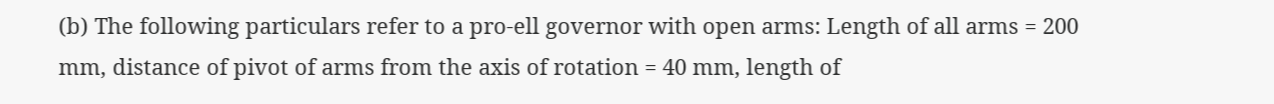(b) The following particulars refer to a pro-ell governor with open arms: Length of all arms = 200 mm, distance of pivot of arms from the axis of rotation = 40 mm, length of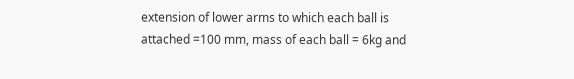extension of lower arms to which each ball is attached =100 mm, mass of each ball = 6kg and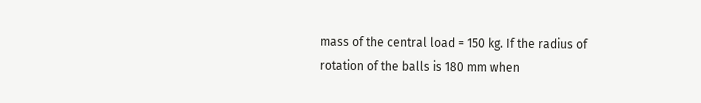mass of the central load = 150 kg. If the radius of rotation of the balls is 180 mm when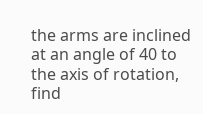the arms are inclined at an angle of 40 to the axis of rotation, find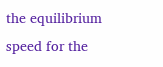the equilibrium speed for the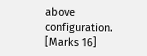above configuration. [Marks 16]